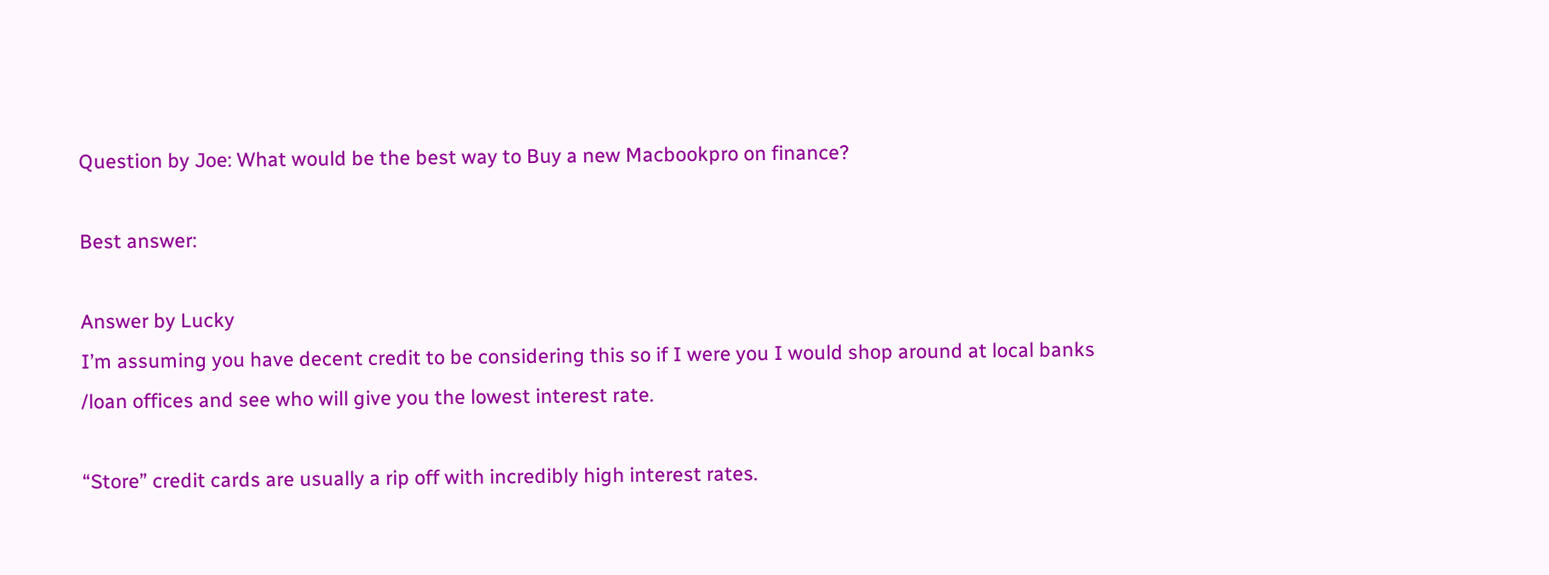Question by Joe: What would be the best way to Buy a new Macbookpro on finance?

Best answer:

Answer by Lucky
I’m assuming you have decent credit to be considering this so if I were you I would shop around at local banks /loan offices and see who will give you the lowest interest rate.

“Store” credit cards are usually a rip off with incredibly high interest rates.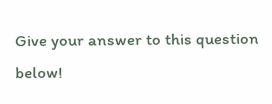Give your answer to this question below!